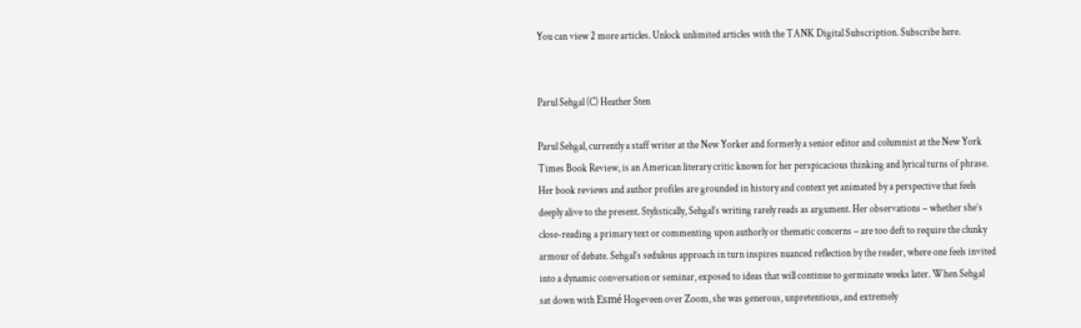You can view 2 more articles. Unlock unlimited articles with the TANK Digital Subscription. Subscribe here.


Parul Sehgal (C) Heather Sten

Parul Sehgal, currently a staff writer at the New Yorker and formerly a senior editor and columnist at the New York Times Book Review, is an American literary critic known for her perspicacious thinking and lyrical turns of phrase. Her book reviews and author profiles are grounded in history and context yet animated by a perspective that feels deeply alive to the present. Stylistically, Sehgal’s writing rarely reads as argument. Her observations – whether she’s close-reading a primary text or commenting upon authorly or thematic concerns – are too deft to require the clunky armour of debate. Sehgal’s sedulous approach in turn inspires nuanced reflection by the reader, where one feels invited into a dynamic conversation or seminar, exposed to ideas that will continue to germinate weeks later. When Sehgal sat down with Esmé Hogeveen over Zoom, she was generous, unpretentious, and extremely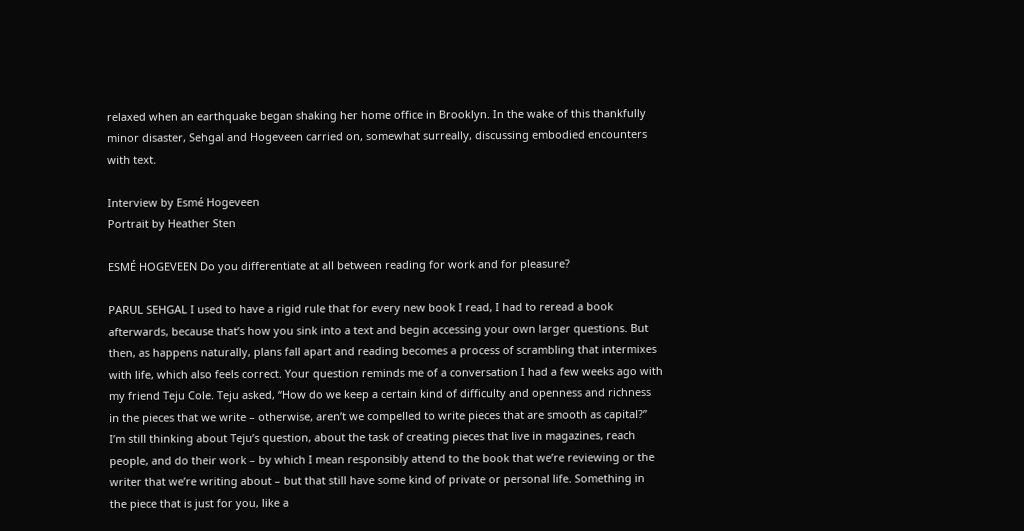relaxed when an earthquake began shaking her home office in Brooklyn. In the wake of this thankfully minor disaster, Sehgal and Hogeveen carried on, somewhat surreally, discussing embodied encounters with text.

Interview by Esmé Hogeveen
Portrait by Heather Sten

ESMÉ HOGEVEEN Do you differentiate at all between reading for work and for pleasure?

PARUL SEHGAL I used to have a rigid rule that for every new book I read, I had to reread a book afterwards, because that’s how you sink into a text and begin accessing your own larger questions. But then, as happens naturally, plans fall apart and reading becomes a process of scrambling that intermixes with life, which also feels correct. Your question reminds me of a conversation I had a few weeks ago with my friend Teju Cole. Teju asked, “How do we keep a certain kind of difficulty and openness and richness in the pieces that we write – otherwise, aren’t we compelled to write pieces that are smooth as capital?” I’m still thinking about Teju’s question, about the task of creating pieces that live in magazines, reach people, and do their work – by which I mean responsibly attend to the book that we’re reviewing or the writer that we’re writing about – but that still have some kind of private or personal life. Something in the piece that is just for you, like a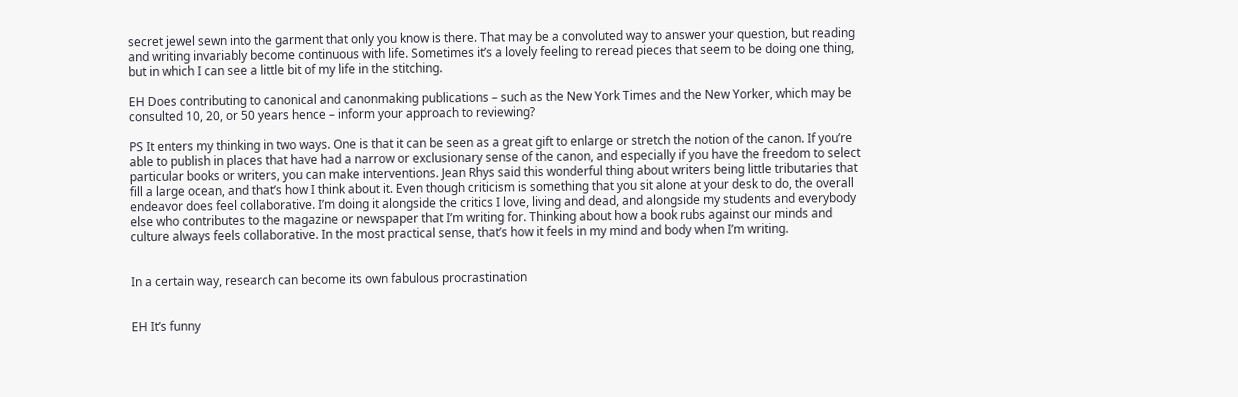secret jewel sewn into the garment that only you know is there. That may be a convoluted way to answer your question, but reading and writing invariably become continuous with life. Sometimes it’s a lovely feeling to reread pieces that seem to be doing one thing, but in which I can see a little bit of my life in the stitching.

EH Does contributing to canonical and canonmaking publications – such as the New York Times and the New Yorker, which may be consulted 10, 20, or 50 years hence – inform your approach to reviewing?

PS It enters my thinking in two ways. One is that it can be seen as a great gift to enlarge or stretch the notion of the canon. If you’re able to publish in places that have had a narrow or exclusionary sense of the canon, and especially if you have the freedom to select particular books or writers, you can make interventions. Jean Rhys said this wonderful thing about writers being little tributaries that fill a large ocean, and that’s how I think about it. Even though criticism is something that you sit alone at your desk to do, the overall endeavor does feel collaborative. I’m doing it alongside the critics I love, living and dead, and alongside my students and everybody else who contributes to the magazine or newspaper that I’m writing for. Thinking about how a book rubs against our minds and culture always feels collaborative. In the most practical sense, that’s how it feels in my mind and body when I’m writing.


In a certain way, research can become its own fabulous procrastination


EH It’s funny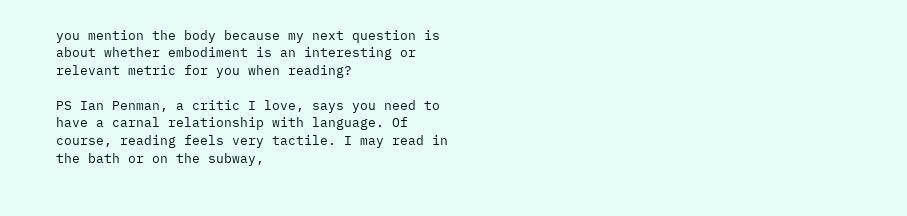you mention the body because my next question is about whether embodiment is an interesting or relevant metric for you when reading?

PS Ian Penman, a critic I love, says you need to have a carnal relationship with language. Of course, reading feels very tactile. I may read in the bath or on the subway,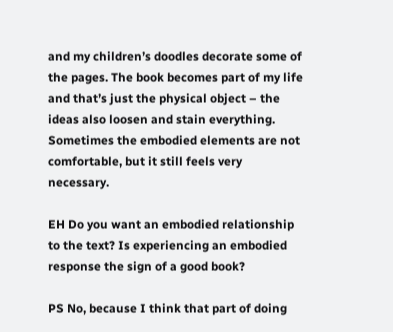and my children’s doodles decorate some of the pages. The book becomes part of my life and that’s just the physical object – the ideas also loosen and stain everything. Sometimes the embodied elements are not comfortable, but it still feels very necessary.

EH Do you want an embodied relationship to the text? Is experiencing an embodied response the sign of a good book?

PS No, because I think that part of doing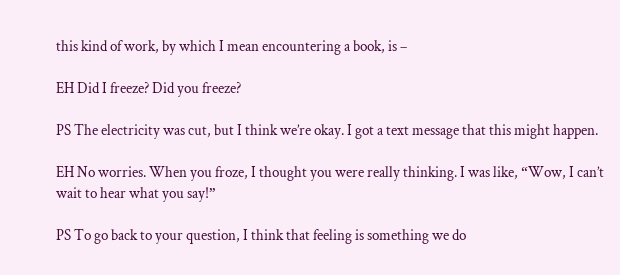this kind of work, by which I mean encountering a book, is –

EH Did I freeze? Did you freeze?

PS The electricity was cut, but I think we’re okay. I got a text message that this might happen.

EH No worries. When you froze, I thought you were really thinking. I was like, “Wow, I can’t wait to hear what you say!”

PS To go back to your question, I think that feeling is something we do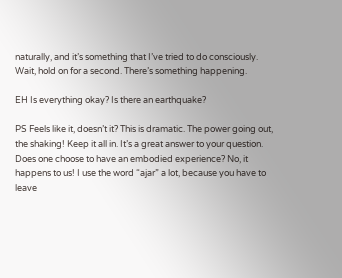naturally, and it’s something that I’ve tried to do consciously. Wait, hold on for a second. There’s something happening.

EH Is everything okay? Is there an earthquake?

PS Feels like it, doesn’t it? This is dramatic. The power going out, the shaking! Keep it all in. It’s a great answer to your question. Does one choose to have an embodied experience? No, it happens to us! I use the word “ajar” a lot, because you have to leave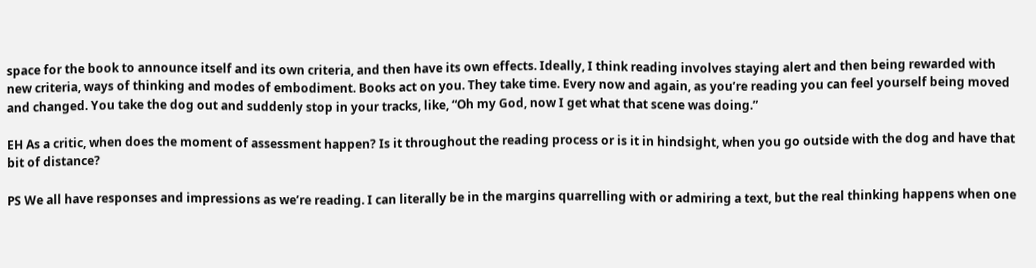space for the book to announce itself and its own criteria, and then have its own effects. Ideally, I think reading involves staying alert and then being rewarded with new criteria, ways of thinking and modes of embodiment. Books act on you. They take time. Every now and again, as you’re reading you can feel yourself being moved and changed. You take the dog out and suddenly stop in your tracks, like, “Oh my God, now I get what that scene was doing.”

EH As a critic, when does the moment of assessment happen? Is it throughout the reading process or is it in hindsight, when you go outside with the dog and have that bit of distance?

PS We all have responses and impressions as we’re reading. I can literally be in the margins quarrelling with or admiring a text, but the real thinking happens when one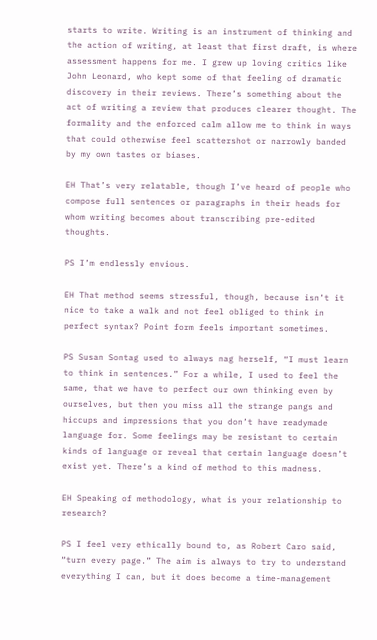starts to write. Writing is an instrument of thinking and the action of writing, at least that first draft, is where assessment happens for me. I grew up loving critics like John Leonard, who kept some of that feeling of dramatic discovery in their reviews. There’s something about the act of writing a review that produces clearer thought. The formality and the enforced calm allow me to think in ways that could otherwise feel scattershot or narrowly banded by my own tastes or biases.

EH That’s very relatable, though I’ve heard of people who compose full sentences or paragraphs in their heads for whom writing becomes about transcribing pre-edited thoughts.

PS I’m endlessly envious.

EH That method seems stressful, though, because isn’t it nice to take a walk and not feel obliged to think in perfect syntax? Point form feels important sometimes.

PS Susan Sontag used to always nag herself, “I must learn to think in sentences.” For a while, I used to feel the same, that we have to perfect our own thinking even by ourselves, but then you miss all the strange pangs and hiccups and impressions that you don’t have readymade language for. Some feelings may be resistant to certain kinds of language or reveal that certain language doesn’t exist yet. There’s a kind of method to this madness.

EH Speaking of methodology, what is your relationship to research?

PS I feel very ethically bound to, as Robert Caro said, “turn every page.” The aim is always to try to understand everything I can, but it does become a time-management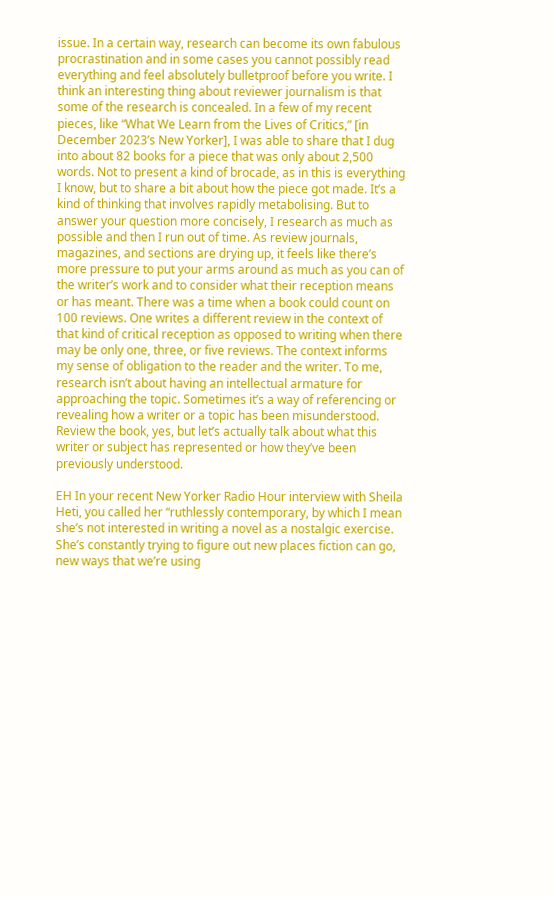issue. In a certain way, research can become its own fabulous procrastination and in some cases you cannot possibly read everything and feel absolutely bulletproof before you write. I think an interesting thing about reviewer journalism is that some of the research is concealed. In a few of my recent pieces, like “What We Learn from the Lives of Critics,” [in December 2023’s New Yorker], I was able to share that I dug into about 82 books for a piece that was only about 2,500 words. Not to present a kind of brocade, as in this is everything I know, but to share a bit about how the piece got made. It’s a kind of thinking that involves rapidly metabolising. But to answer your question more concisely, I research as much as possible and then I run out of time. As review journals, magazines, and sections are drying up, it feels like there’s more pressure to put your arms around as much as you can of the writer’s work and to consider what their reception means or has meant. There was a time when a book could count on 100 reviews. One writes a different review in the context of that kind of critical reception as opposed to writing when there may be only one, three, or five reviews. The context informs my sense of obligation to the reader and the writer. To me, research isn’t about having an intellectual armature for approaching the topic. Sometimes it’s a way of referencing or revealing how a writer or a topic has been misunderstood. Review the book, yes, but let’s actually talk about what this writer or subject has represented or how they’ve been previously understood.

EH In your recent New Yorker Radio Hour interview with Sheila Heti, you called her “ruthlessly contemporary, by which I mean she’s not interested in writing a novel as a nostalgic exercise. She’s constantly trying to figure out new places fiction can go, new ways that we’re using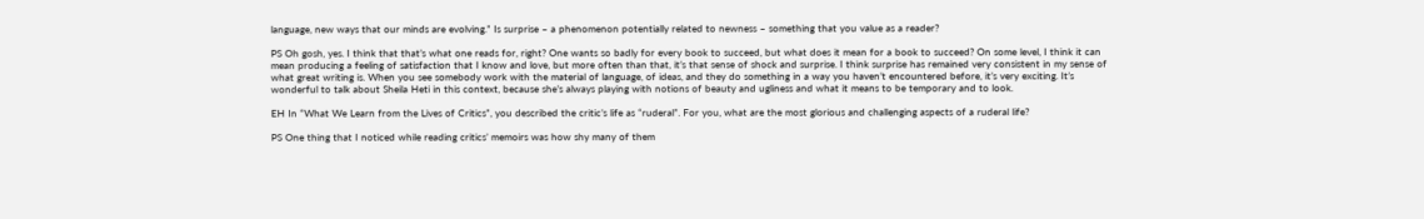language, new ways that our minds are evolving.” Is surprise – a phenomenon potentially related to newness – something that you value as a reader?

PS Oh gosh, yes. I think that that’s what one reads for, right? One wants so badly for every book to succeed, but what does it mean for a book to succeed? On some level, I think it can mean producing a feeling of satisfaction that I know and love, but more often than that, it’s that sense of shock and surprise. I think surprise has remained very consistent in my sense of what great writing is. When you see somebody work with the material of language, of ideas, and they do something in a way you haven’t encountered before, it’s very exciting. It’s wonderful to talk about Sheila Heti in this context, because she’s always playing with notions of beauty and ugliness and what it means to be temporary and to look.

EH In “What We Learn from the Lives of Critics”, you described the critic’s life as “ruderal”. For you, what are the most glorious and challenging aspects of a ruderal life?

PS One thing that I noticed while reading critics’ memoirs was how shy many of them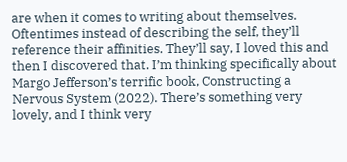are when it comes to writing about themselves. Oftentimes instead of describing the self, they’ll reference their affinities. They’ll say, I loved this and then I discovered that. I’m thinking specifically about Margo Jefferson’s terrific book, Constructing a Nervous System (2022). There’s something very lovely, and I think very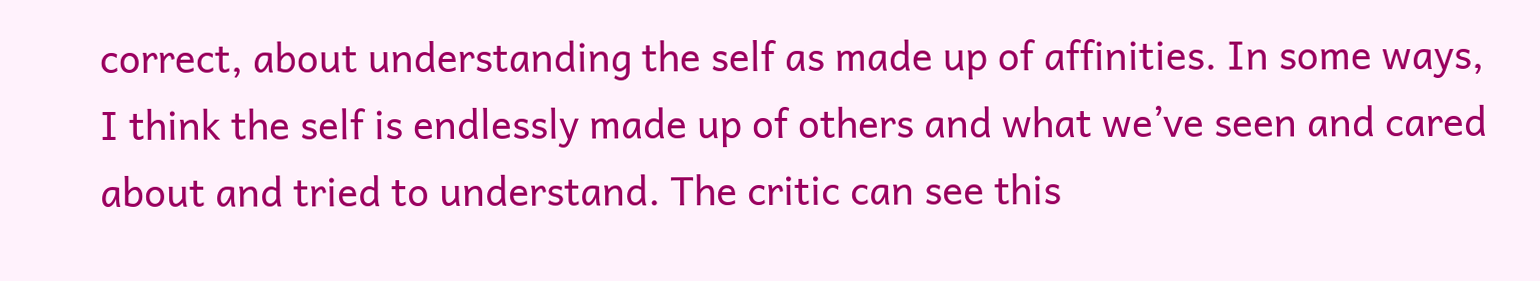correct, about understanding the self as made up of affinities. In some ways, I think the self is endlessly made up of others and what we’ve seen and cared about and tried to understand. The critic can see this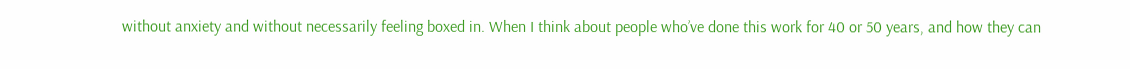without anxiety and without necessarily feeling boxed in. When I think about people who’ve done this work for 40 or 50 years, and how they can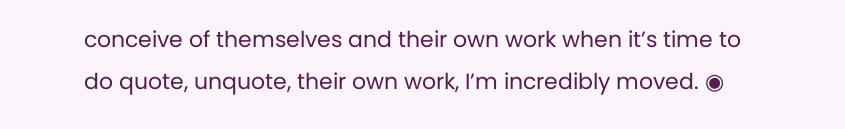conceive of themselves and their own work when it’s time to do quote, unquote, their own work, I’m incredibly moved. ◉